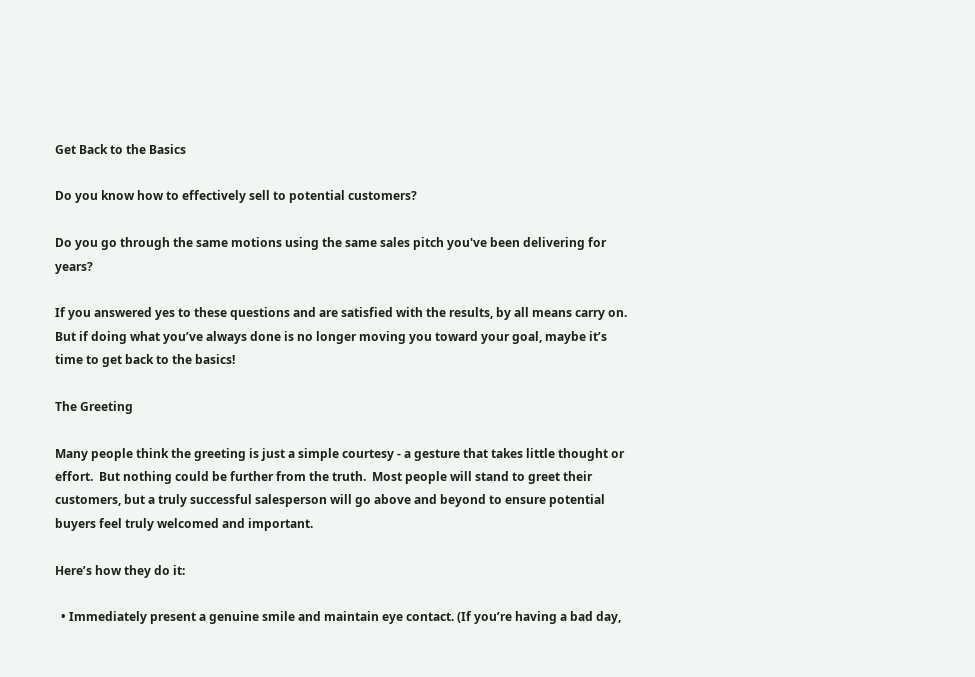Get Back to the Basics

Do you know how to effectively sell to potential customers?

Do you go through the same motions using the same sales pitch you've been delivering for years?

If you answered yes to these questions and are satisfied with the results, by all means carry on. But if doing what you’ve always done is no longer moving you toward your goal, maybe it’s time to get back to the basics!

The Greeting

Many people think the greeting is just a simple courtesy - a gesture that takes little thought or effort.  But nothing could be further from the truth.  Most people will stand to greet their customers, but a truly successful salesperson will go above and beyond to ensure potential buyers feel truly welcomed and important.

Here’s how they do it:

  • Immediately present a genuine smile and maintain eye contact. (If you’re having a bad day,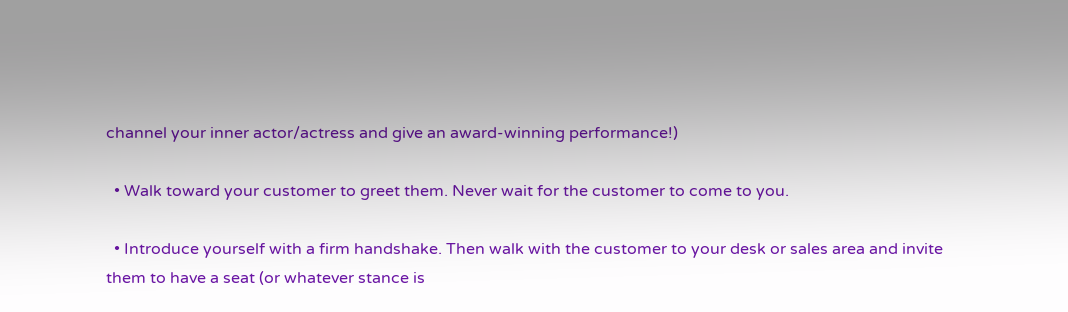channel your inner actor/actress and give an award-winning performance!)

  • Walk toward your customer to greet them. Never wait for the customer to come to you.

  • Introduce yourself with a firm handshake. Then walk with the customer to your desk or sales area and invite them to have a seat (or whatever stance is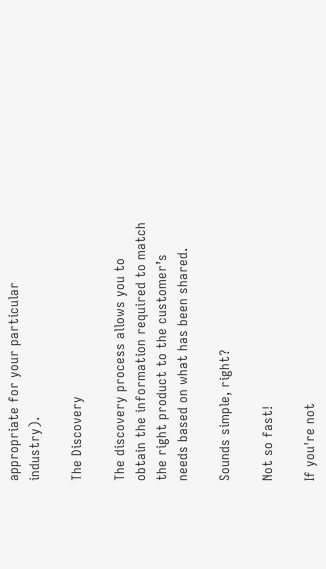appropriate for your particular industry).

The Discovery

The discovery process allows you to obtain the information required to match the right product to the customer’s needs based on what has been shared.

Sounds simple, right?

Not so fast!

If you're not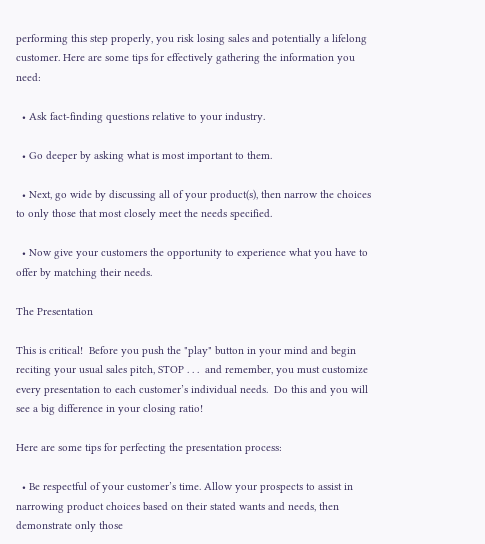performing this step properly, you risk losing sales and potentially a lifelong customer. Here are some tips for effectively gathering the information you need:

  • Ask fact-finding questions relative to your industry.

  • Go deeper by asking what is most important to them.

  • Next, go wide by discussing all of your product(s), then narrow the choices to only those that most closely meet the needs specified.

  • Now give your customers the opportunity to experience what you have to offer by matching their needs.

The Presentation

This is critical!  Before you push the "play" button in your mind and begin reciting your usual sales pitch, STOP . . .  and remember, you must customize every presentation to each customer’s individual needs.  Do this and you will see a big difference in your closing ratio!

Here are some tips for perfecting the presentation process:

  • Be respectful of your customer’s time. Allow your prospects to assist in narrowing product choices based on their stated wants and needs, then demonstrate only those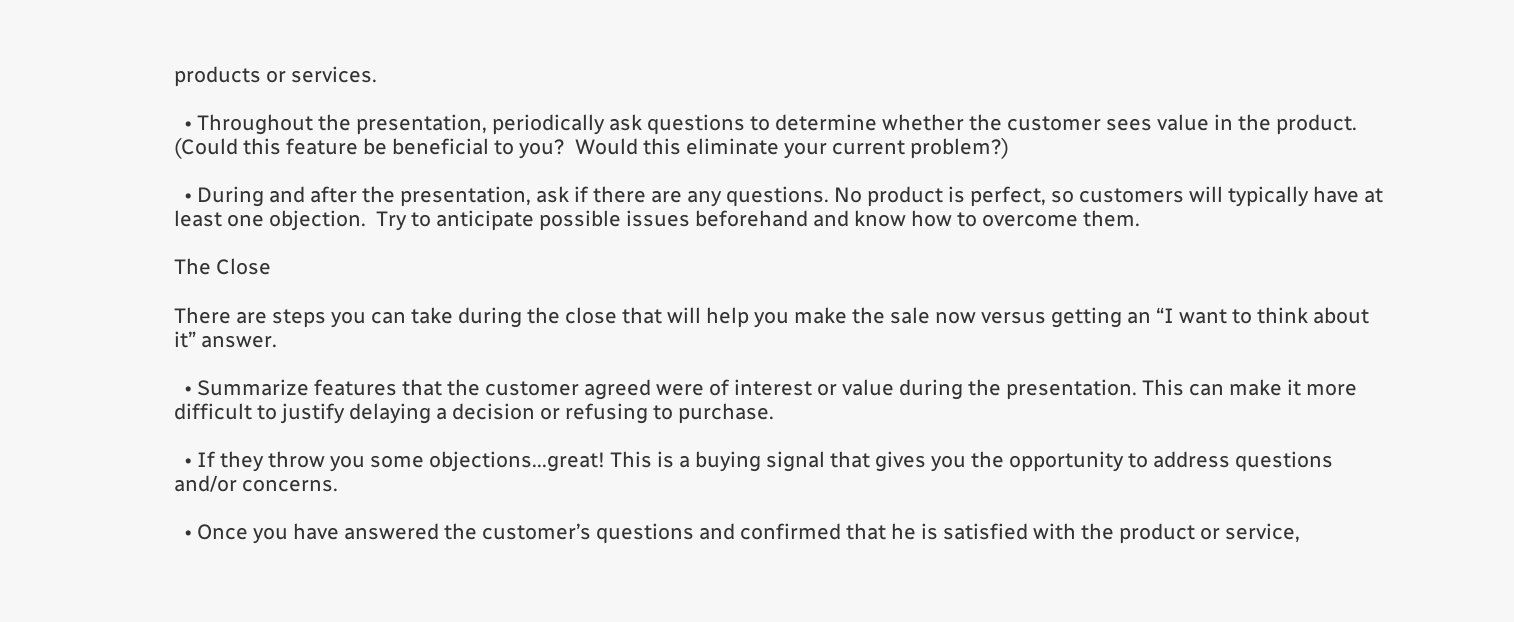products or services.

  • Throughout the presentation, periodically ask questions to determine whether the customer sees value in the product. (Could this feature be beneficial to you?  Would this eliminate your current problem?)

  • During and after the presentation, ask if there are any questions. No product is perfect, so customers will typically have at least one objection.  Try to anticipate possible issues beforehand and know how to overcome them.

The Close

There are steps you can take during the close that will help you make the sale now versus getting an “I want to think about it” answer.

  • Summarize features that the customer agreed were of interest or value during the presentation. This can make it more difficult to justify delaying a decision or refusing to purchase.

  • If they throw you some objections...great! This is a buying signal that gives you the opportunity to address questions and/or concerns.

  • Once you have answered the customer’s questions and confirmed that he is satisfied with the product or service,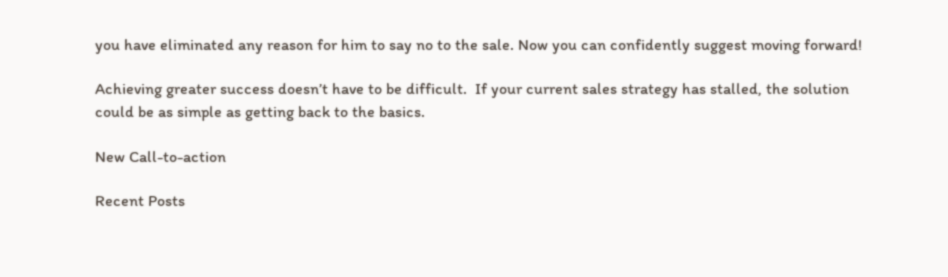you have eliminated any reason for him to say no to the sale. Now you can confidently suggest moving forward!

Achieving greater success doesn’t have to be difficult.  If your current sales strategy has stalled, the solution could be as simple as getting back to the basics.

New Call-to-action

Recent Posts